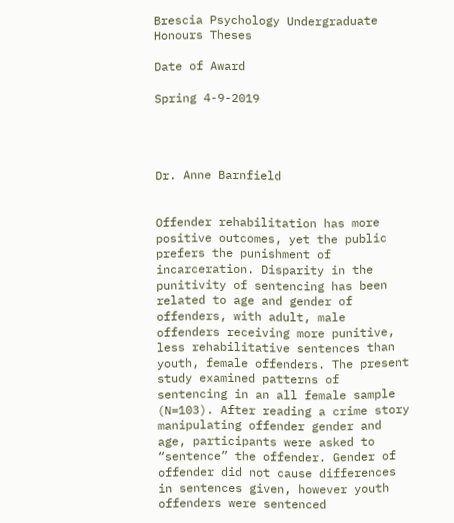Brescia Psychology Undergraduate Honours Theses

Date of Award

Spring 4-9-2019




Dr. Anne Barnfield


Offender rehabilitation has more positive outcomes, yet the public prefers the punishment of incarceration. Disparity in the punitivity of sentencing has been related to age and gender of offenders, with adult, male offenders receiving more punitive, less rehabilitative sentences than youth, female offenders. The present study examined patterns of sentencing in an all female sample (N=103). After reading a crime story manipulating offender gender and age, participants were asked to “sentence” the offender. Gender of offender did not cause differences in sentences given, however youth offenders were sentenced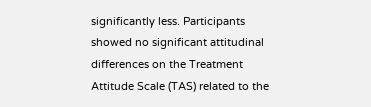significantly less. Participants showed no significant attitudinal differences on the Treatment Attitude Scale (TAS) related to the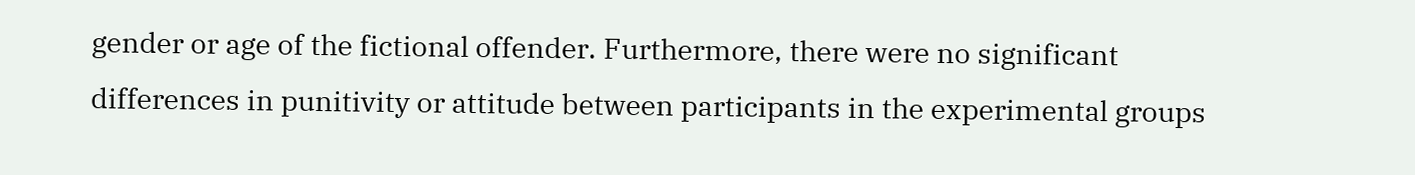gender or age of the fictional offender. Furthermore, there were no significant differences in punitivity or attitude between participants in the experimental groups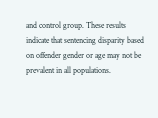and control group. These results indicate that sentencing disparity based on offender gender or age may not be prevalent in all populations.